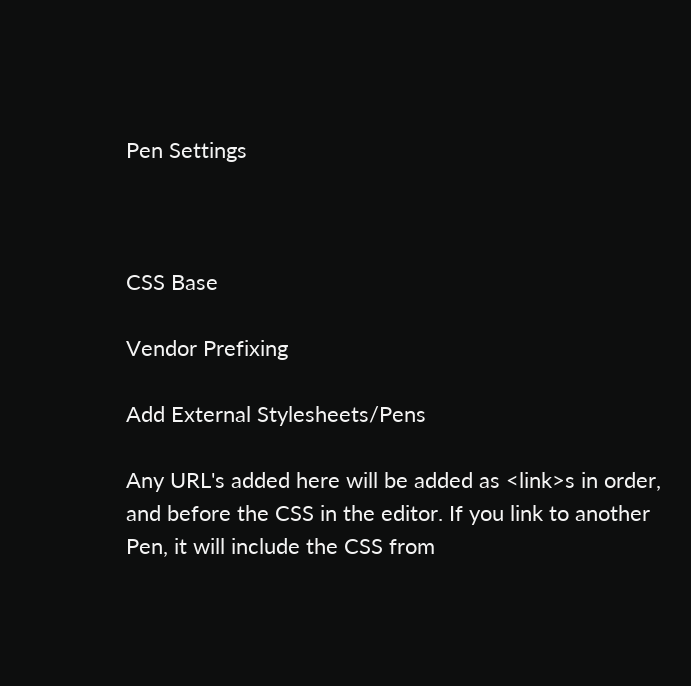Pen Settings



CSS Base

Vendor Prefixing

Add External Stylesheets/Pens

Any URL's added here will be added as <link>s in order, and before the CSS in the editor. If you link to another Pen, it will include the CSS from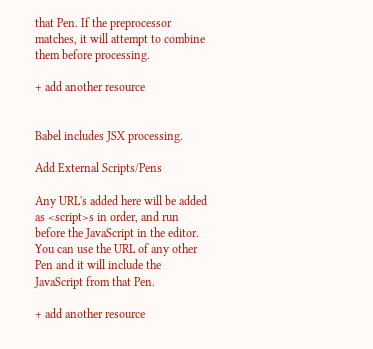that Pen. If the preprocessor matches, it will attempt to combine them before processing.

+ add another resource


Babel includes JSX processing.

Add External Scripts/Pens

Any URL's added here will be added as <script>s in order, and run before the JavaScript in the editor. You can use the URL of any other Pen and it will include the JavaScript from that Pen.

+ add another resource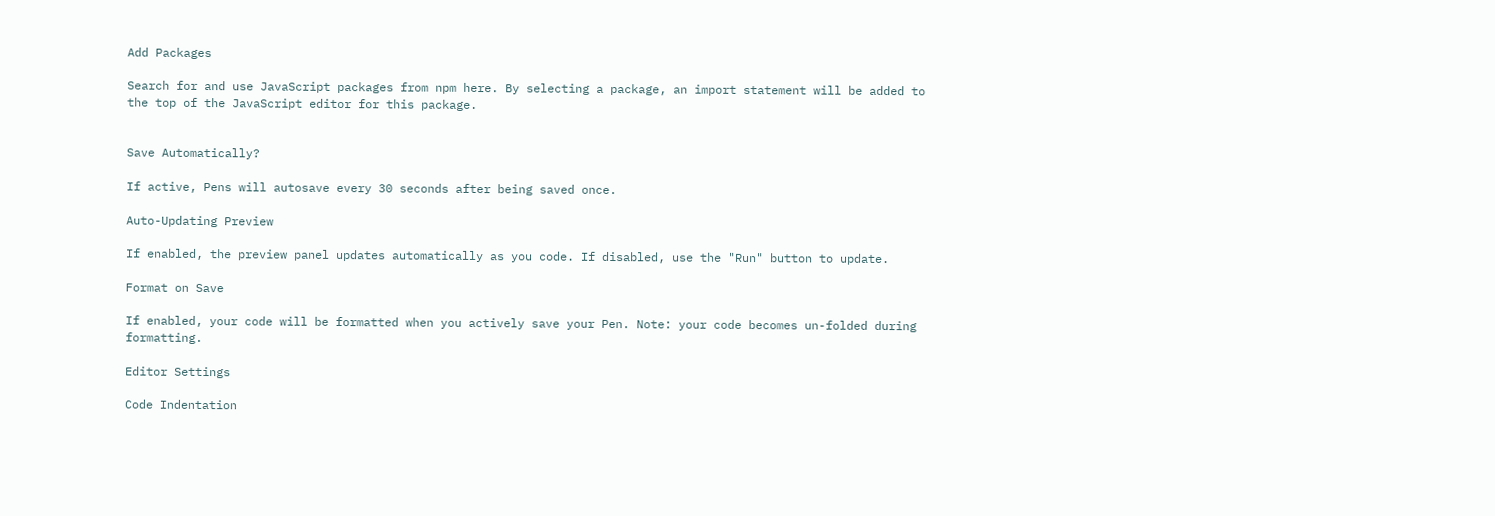Add Packages

Search for and use JavaScript packages from npm here. By selecting a package, an import statement will be added to the top of the JavaScript editor for this package.


Save Automatically?

If active, Pens will autosave every 30 seconds after being saved once.

Auto-Updating Preview

If enabled, the preview panel updates automatically as you code. If disabled, use the "Run" button to update.

Format on Save

If enabled, your code will be formatted when you actively save your Pen. Note: your code becomes un-folded during formatting.

Editor Settings

Code Indentation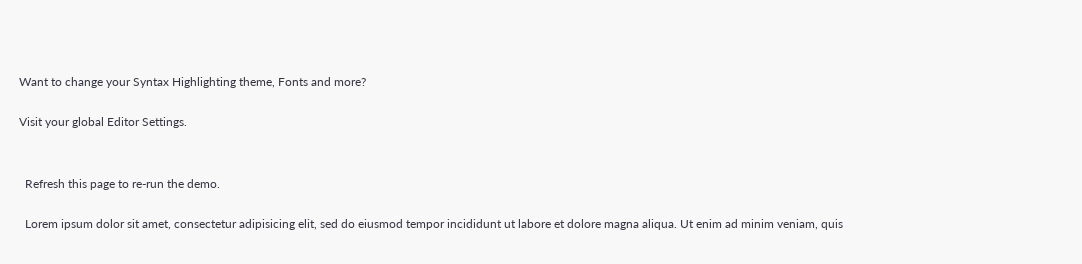Want to change your Syntax Highlighting theme, Fonts and more?

Visit your global Editor Settings.


  Refresh this page to re-run the demo.

  Lorem ipsum dolor sit amet, consectetur adipisicing elit, sed do eiusmod tempor incididunt ut labore et dolore magna aliqua. Ut enim ad minim veniam, quis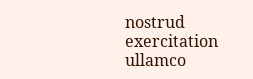nostrud exercitation ullamco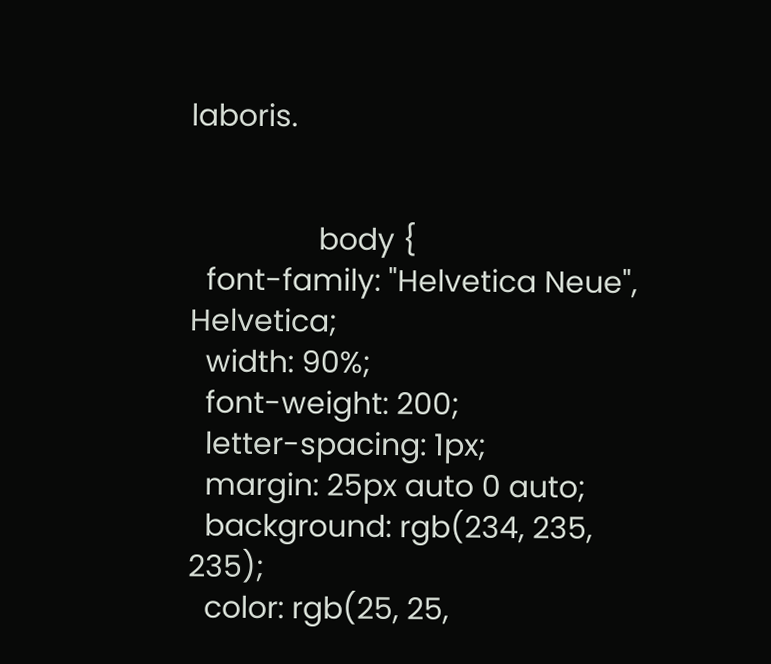laboris.


                body {
  font-family: "Helvetica Neue", Helvetica;
  width: 90%;
  font-weight: 200;
  letter-spacing: 1px;
  margin: 25px auto 0 auto;
  background: rgb(234, 235, 235);
  color: rgb(25, 25,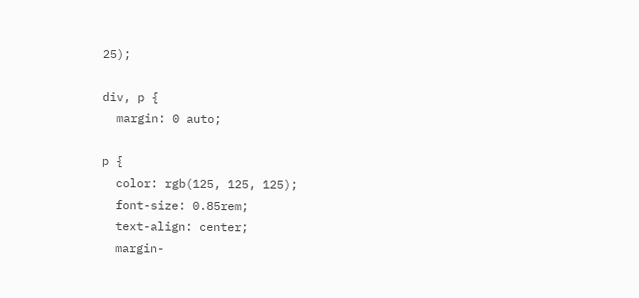25);

div, p {
  margin: 0 auto;

p {
  color: rgb(125, 125, 125);
  font-size: 0.85rem;
  text-align: center;
  margin-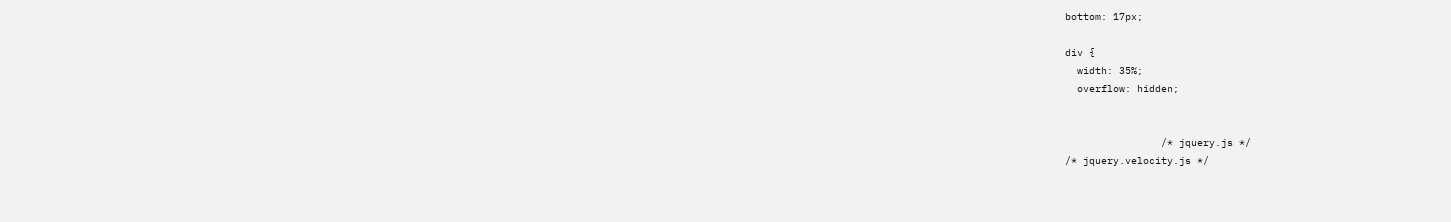bottom: 17px;

div {
  width: 35%;
  overflow: hidden;


                /* jquery.js */
/* jquery.velocity.js */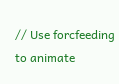// Use forcfeeding to animate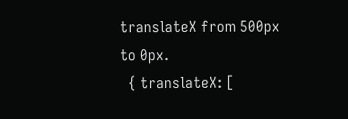translateX from 500px to 0px.
  { translateX: [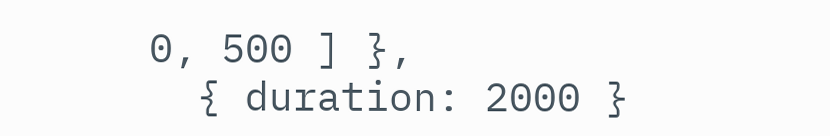0, 500 ] },
  { duration: 2000 }